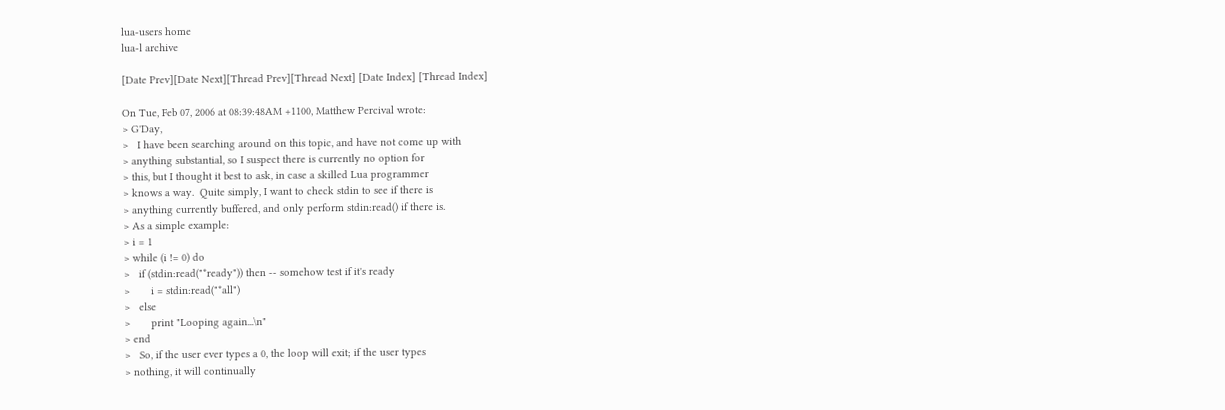lua-users home
lua-l archive

[Date Prev][Date Next][Thread Prev][Thread Next] [Date Index] [Thread Index]

On Tue, Feb 07, 2006 at 08:39:48AM +1100, Matthew Percival wrote:
> G'Day,
>   I have been searching around on this topic, and have not come up with
> anything substantial, so I suspect there is currently no option for
> this, but I thought it best to ask, in case a skilled Lua programmer
> knows a way.  Quite simply, I want to check stdin to see if there is
> anything currently buffered, and only perform stdin:read() if there is.
> As a simple example:
> i = 1
> while (i != 0) do
>   if (stdin:read("*ready")) then -- somehow test if it's ready
>       i = stdin:read("*all")
>   else
>       print "Looping again...\n"
> end
>   So, if the user ever types a 0, the loop will exit; if the user types
> nothing, it will continually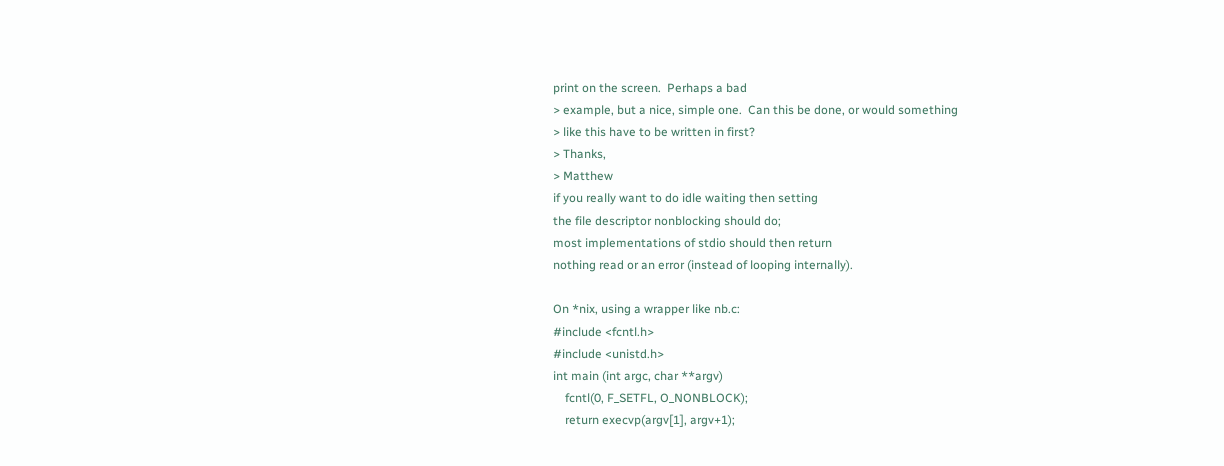print on the screen.  Perhaps a bad
> example, but a nice, simple one.  Can this be done, or would something
> like this have to be written in first?
> Thanks,
> Matthew
if you really want to do idle waiting then setting
the file descriptor nonblocking should do;
most implementations of stdio should then return
nothing read or an error (instead of looping internally).

On *nix, using a wrapper like nb.c:
#include <fcntl.h>
#include <unistd.h>
int main (int argc, char **argv)
    fcntl(0, F_SETFL, O_NONBLOCK);
    return execvp(argv[1], argv+1);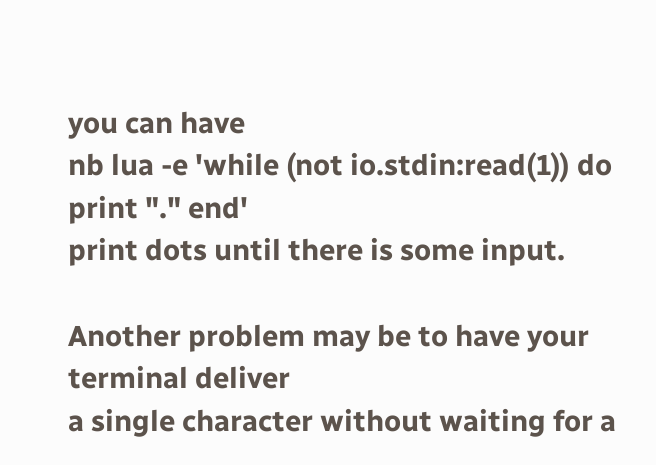you can have
nb lua -e 'while (not io.stdin:read(1)) do print "." end'
print dots until there is some input.

Another problem may be to have your terminal deliver
a single character without waiting for a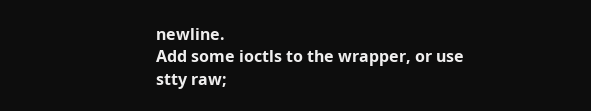newline.
Add some ioctls to the wrapper, or use
stty raw;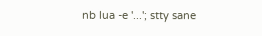nb lua -e '...'; stty sane